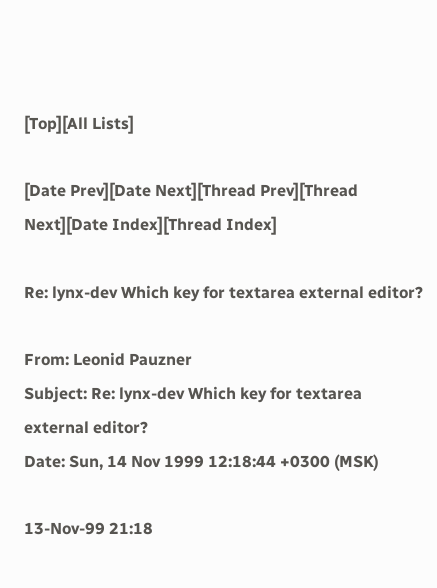[Top][All Lists]

[Date Prev][Date Next][Thread Prev][Thread Next][Date Index][Thread Index]

Re: lynx-dev Which key for textarea external editor?

From: Leonid Pauzner
Subject: Re: lynx-dev Which key for textarea external editor?
Date: Sun, 14 Nov 1999 12:18:44 +0300 (MSK)

13-Nov-99 21:18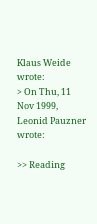Klaus Weide wrote:
> On Thu, 11 Nov 1999, Leonid Pauzner wrote:

>> Reading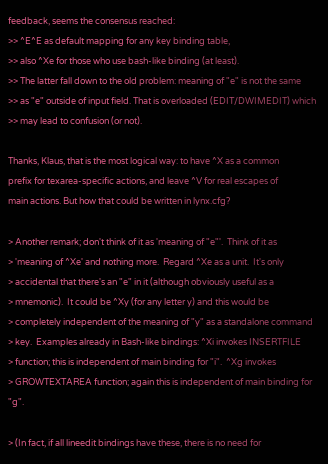feedback, seems the consensus reached:
>> ^E^E as default mapping for any key binding table,
>> also ^Xe for those who use bash-like binding (at least).
>> The latter fall down to the old problem: meaning of "e" is not the same
>> as "e" outside of input field. That is overloaded (EDIT/DWIMEDIT) which
>> may lead to confusion (or not).

Thanks, Klaus, that is the most logical way: to have ^X as a common
prefix for texarea-specific actions, and leave ^V for real escapes of
main actions. But how that could be written in lynx.cfg?

> Another remark; don't think of it as 'meaning of "e"'.  Think of it as
> 'meaning of ^Xe' and nothing more.  Regard ^Xe as a unit.  It's only
> accidental that there's an "e" in it (although obviously useful as a
> mnemonic).  It could be ^Xy (for any letter y) and this would be
> completely independent of the meaning of "y" as a standalone command
> key.  Examples already in Bash-like bindings: ^Xi invokes INSERTFILE
> function; this is independent of main binding for "i".  ^Xg invokes
> GROWTEXTAREA function; again this is independent of main binding for "g".

> (In fact, if all lineedit bindings have these, there is no need for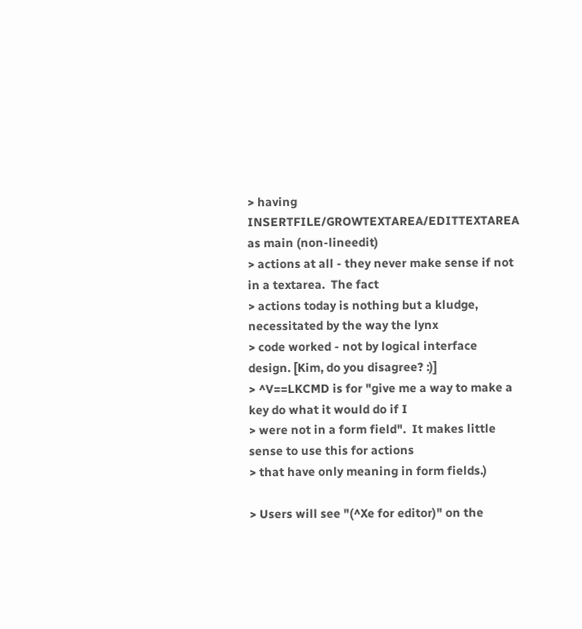> having INSERTFILE/GROWTEXTAREA/EDITTEXTAREA as main (non-lineedit)
> actions at all - they never make sense if not in a textarea.  The fact
> actions today is nothing but a kludge, necessitated by the way the lynx
> code worked - not by logical interface design. [Kim, do you disagree? :)]
> ^V==LKCMD is for "give me a way to make a key do what it would do if I
> were not in a form field".  It makes little sense to use this for actions
> that have only meaning in form fields.)

> Users will see "(^Xe for editor)" on the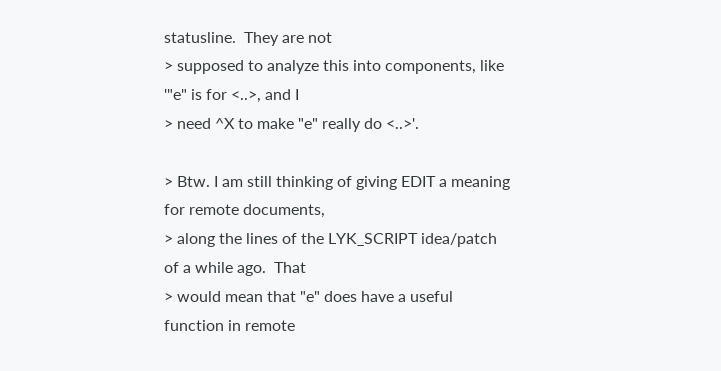statusline.  They are not
> supposed to analyze this into components, like '"e" is for <..>, and I
> need ^X to make "e" really do <..>'.

> Btw. I am still thinking of giving EDIT a meaning for remote documents,
> along the lines of the LYK_SCRIPT idea/patch of a while ago.  That
> would mean that "e" does have a useful function in remote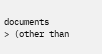documents
> (other than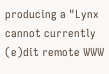producing a "Lynx cannot currently (e)dit remote WWW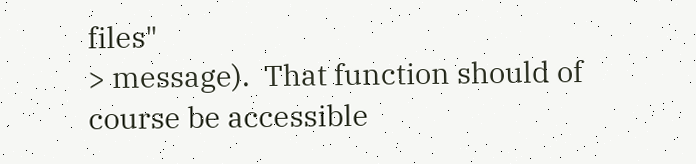files"
> message).  That function should of course be accessible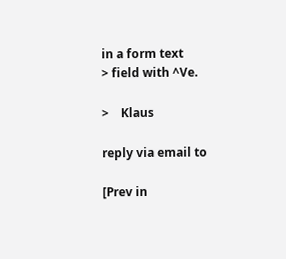in a form text
> field with ^Ve.

>    Klaus

reply via email to

[Prev in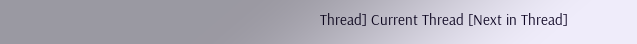Thread] Current Thread [Next in Thread]